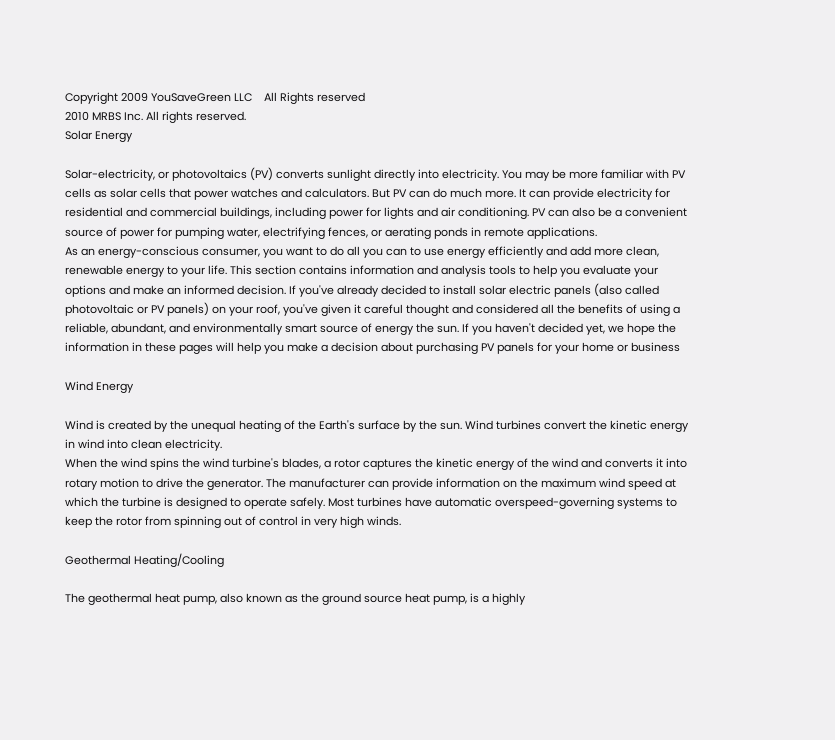Copyright 2009 YouSaveGreen LLC    All Rights reserved
2010 MRBS Inc. All rights reserved.
Solar Energy

Solar-electricity, or photovoltaics (PV) converts sunlight directly into electricity. You may be more familiar with PV cells as solar cells that power watches and calculators. But PV can do much more. It can provide electricity for residential and commercial buildings, including power for lights and air conditioning. PV can also be a convenient source of power for pumping water, electrifying fences, or aerating ponds in remote applications.
As an energy-conscious consumer, you want to do all you can to use energy efficiently and add more clean, renewable energy to your life. This section contains information and analysis tools to help you evaluate your options and make an informed decision. If you've already decided to install solar electric panels (also called photovoltaic or PV panels) on your roof, you've given it careful thought and considered all the benefits of using a reliable, abundant, and environmentally smart source of energy the sun. If you haven't decided yet, we hope the information in these pages will help you make a decision about purchasing PV panels for your home or business

Wind Energy

Wind is created by the unequal heating of the Earth's surface by the sun. Wind turbines convert the kinetic energy in wind into clean electricity.
When the wind spins the wind turbine's blades, a rotor captures the kinetic energy of the wind and converts it into rotary motion to drive the generator. The manufacturer can provide information on the maximum wind speed at which the turbine is designed to operate safely. Most turbines have automatic overspeed-governing systems to keep the rotor from spinning out of control in very high winds.

Geothermal Heating/Cooling

The geothermal heat pump, also known as the ground source heat pump, is a highly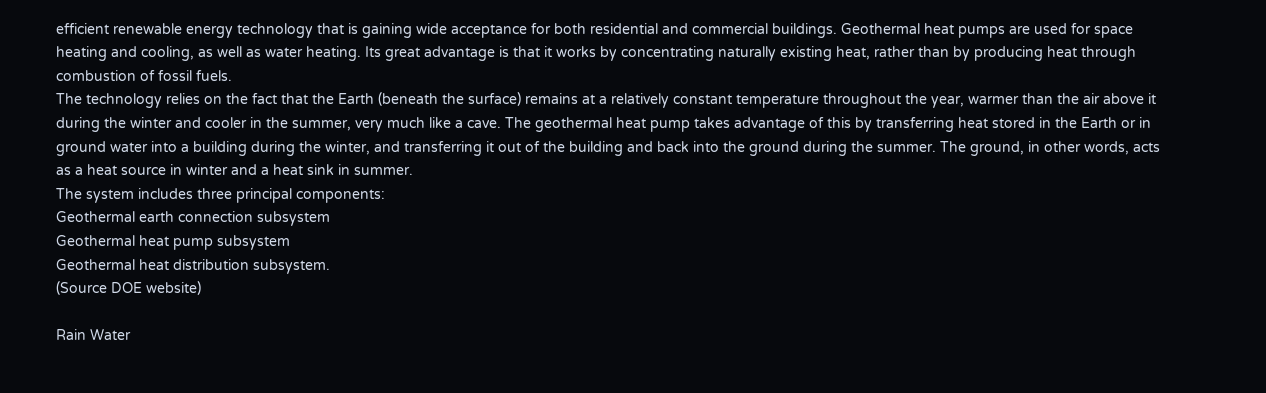efficient renewable energy technology that is gaining wide acceptance for both residential and commercial buildings. Geothermal heat pumps are used for space heating and cooling, as well as water heating. Its great advantage is that it works by concentrating naturally existing heat, rather than by producing heat through combustion of fossil fuels.
The technology relies on the fact that the Earth (beneath the surface) remains at a relatively constant temperature throughout the year, warmer than the air above it during the winter and cooler in the summer, very much like a cave. The geothermal heat pump takes advantage of this by transferring heat stored in the Earth or in ground water into a building during the winter, and transferring it out of the building and back into the ground during the summer. The ground, in other words, acts as a heat source in winter and a heat sink in summer.
The system includes three principal components:
Geothermal earth connection subsystem
Geothermal heat pump subsystem
Geothermal heat distribution subsystem.
(Source DOE website)

Rain Water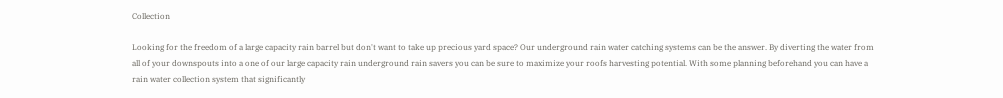Collection

Looking for the freedom of a large capacity rain barrel but don't want to take up precious yard space? Our underground rain water catching systems can be the answer. By diverting the water from all of your downspouts into a one of our large capacity rain underground rain savers you can be sure to maximize your roofs harvesting potential. With some planning beforehand you can have a rain water collection system that significantly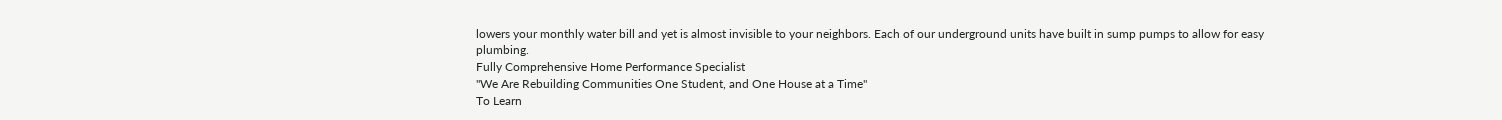lowers your monthly water bill and yet is almost invisible to your neighbors. Each of our underground units have built in sump pumps to allow for easy plumbing.
Fully Comprehensive Home Performance Specialist
"We Are Rebuilding Communities One Student, and One House at a Time"
To Learn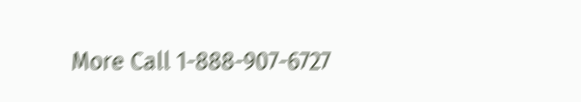More Call 1-888-907-6727